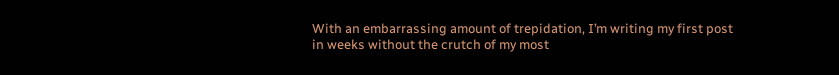With an embarrassing amount of trepidation, I’m writing my first post in weeks without the crutch of my most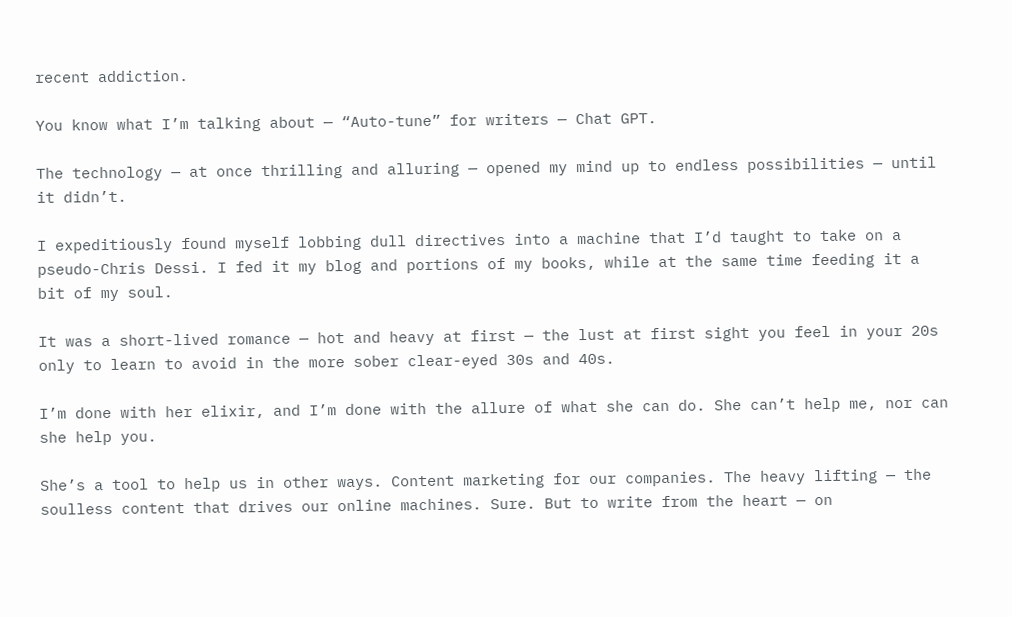recent addiction.

You know what I’m talking about — “Auto-tune” for writers — Chat GPT.

The technology — at once thrilling and alluring — opened my mind up to endless possibilities — until it didn’t.

I expeditiously found myself lobbing dull directives into a machine that I’d taught to take on a pseudo-Chris Dessi. I fed it my blog and portions of my books, while at the same time feeding it a bit of my soul.

It was a short-lived romance — hot and heavy at first — the lust at first sight you feel in your 20s only to learn to avoid in the more sober clear-eyed 30s and 40s.

I’m done with her elixir, and I’m done with the allure of what she can do. She can’t help me, nor can she help you.

She’s a tool to help us in other ways. Content marketing for our companies. The heavy lifting — the soulless content that drives our online machines. Sure. But to write from the heart — on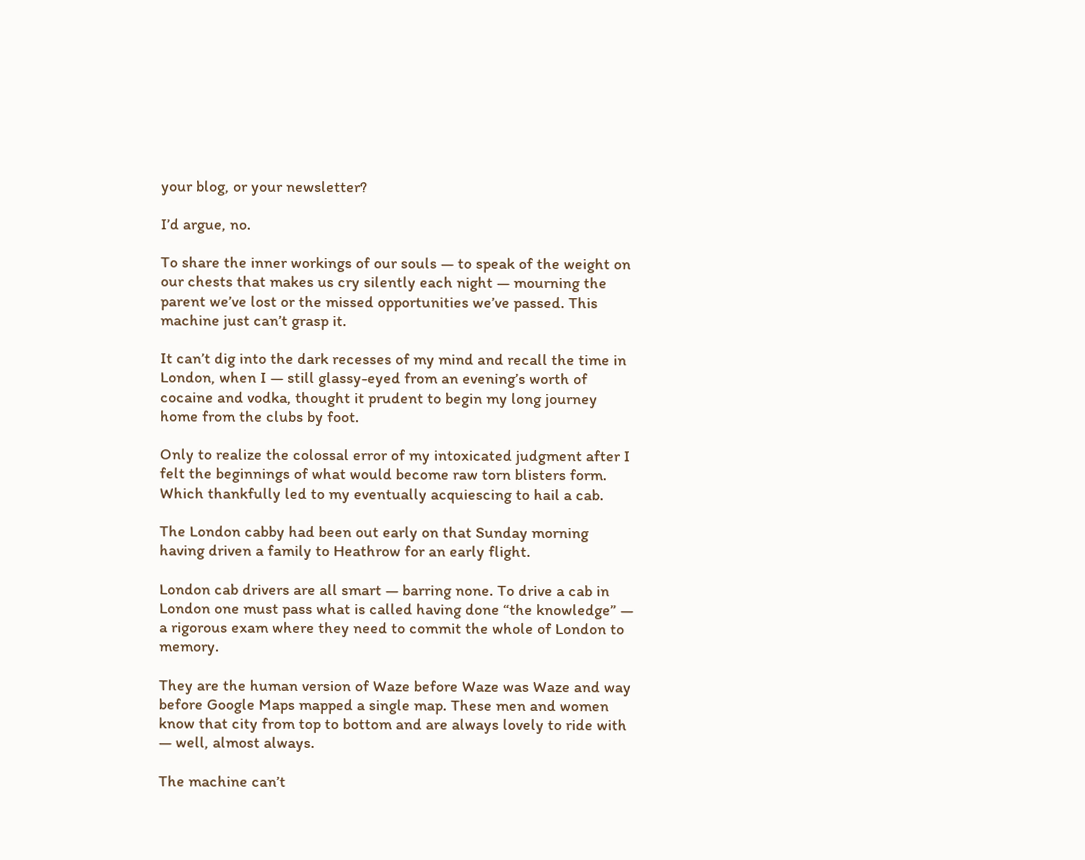your blog, or your newsletter?

I’d argue, no.

To share the inner workings of our souls — to speak of the weight on our chests that makes us cry silently each night — mourning the parent we’ve lost or the missed opportunities we’ve passed. This machine just can’t grasp it.

It can’t dig into the dark recesses of my mind and recall the time in London, when I — still glassy-eyed from an evening’s worth of cocaine and vodka, thought it prudent to begin my long journey home from the clubs by foot.

Only to realize the colossal error of my intoxicated judgment after I felt the beginnings of what would become raw torn blisters form. Which thankfully led to my eventually acquiescing to hail a cab.

The London cabby had been out early on that Sunday morning having driven a family to Heathrow for an early flight.

London cab drivers are all smart — barring none. To drive a cab in London one must pass what is called having done “the knowledge” — a rigorous exam where they need to commit the whole of London to memory.

They are the human version of Waze before Waze was Waze and way before Google Maps mapped a single map. These men and women know that city from top to bottom and are always lovely to ride with — well, almost always.

The machine can’t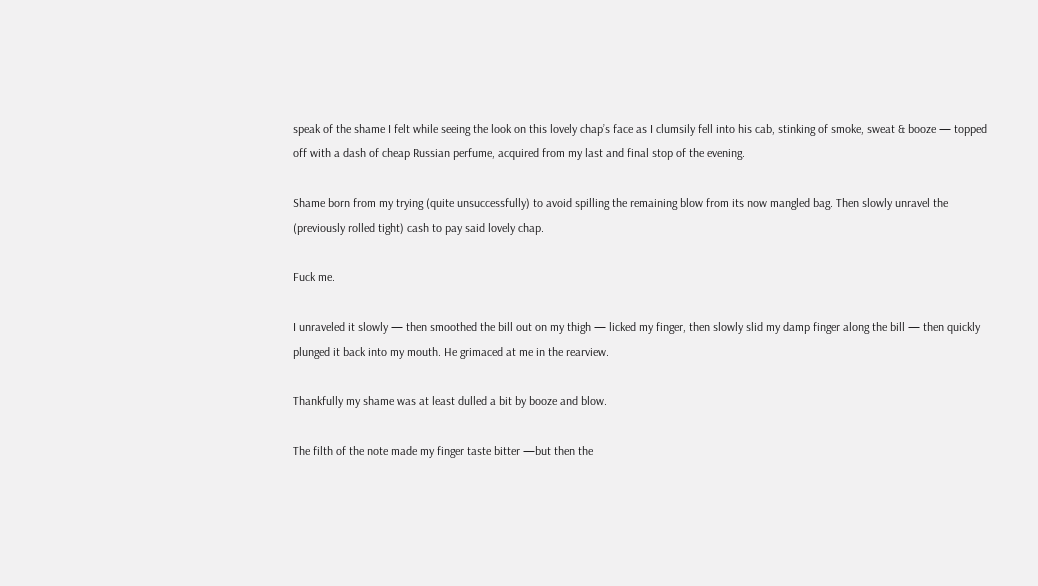speak of the shame I felt while seeing the look on this lovely chap’s face as I clumsily fell into his cab, stinking of smoke, sweat & booze — topped off with a dash of cheap Russian perfume, acquired from my last and final stop of the evening.

Shame born from my trying (quite unsuccessfully) to avoid spilling the remaining blow from its now mangled bag. Then slowly unravel the (previously rolled tight) cash to pay said lovely chap.

Fuck me.

I unraveled it slowly — then smoothed the bill out on my thigh — licked my finger, then slowly slid my damp finger along the bill — then quickly plunged it back into my mouth. He grimaced at me in the rearview.

Thankfully my shame was at least dulled a bit by booze and blow.

The filth of the note made my finger taste bitter —but then the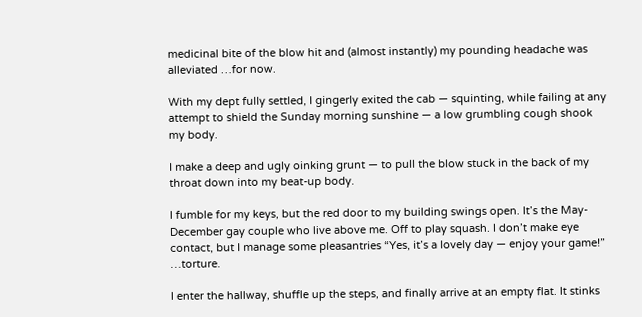medicinal bite of the blow hit and (almost instantly) my pounding headache was alleviated …for now.

With my dept fully settled, I gingerly exited the cab — squinting, while failing at any attempt to shield the Sunday morning sunshine — a low grumbling cough shook my body.

I make a deep and ugly oinking grunt — to pull the blow stuck in the back of my throat down into my beat-up body.

I fumble for my keys, but the red door to my building swings open. It’s the May-December gay couple who live above me. Off to play squash. I don’t make eye contact, but I manage some pleasantries “Yes, it’s a lovely day — enjoy your game!” …torture.

I enter the hallway, shuffle up the steps, and finally arrive at an empty flat. It stinks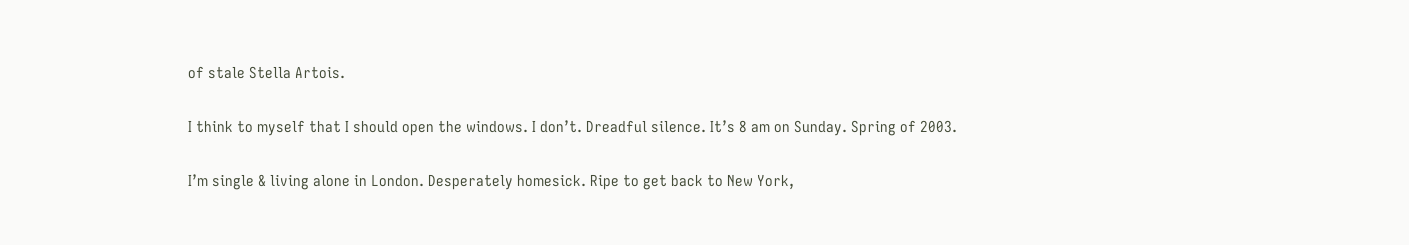of stale Stella Artois.

I think to myself that I should open the windows. I don’t. Dreadful silence. It’s 8 am on Sunday. Spring of 2003.

I’m single & living alone in London. Desperately homesick. Ripe to get back to New York,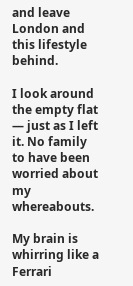and leave London and this lifestyle behind.

I look around the empty flat — just as I left it. No family to have been worried about my whereabouts.

My brain is whirring like a Ferrari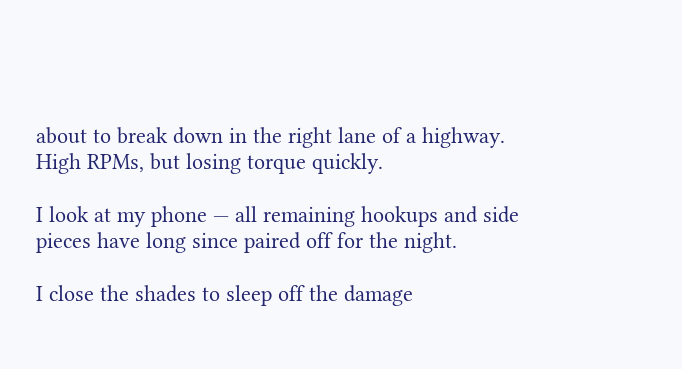about to break down in the right lane of a highway. High RPMs, but losing torque quickly.

I look at my phone — all remaining hookups and side pieces have long since paired off for the night.

I close the shades to sleep off the damage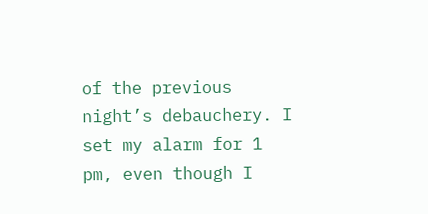of the previous night’s debauchery. I set my alarm for 1 pm, even though I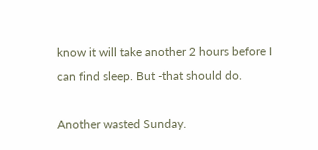know it will take another 2 hours before I can find sleep. But -that should do.

Another wasted Sunday.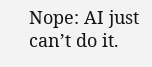Nope: AI just can’t do it.